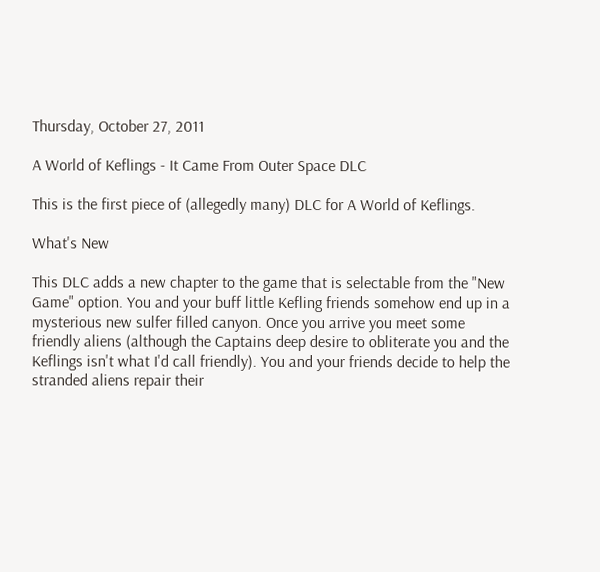Thursday, October 27, 2011

A World of Keflings - It Came From Outer Space DLC

This is the first piece of (allegedly many) DLC for A World of Keflings.

What's New

This DLC adds a new chapter to the game that is selectable from the "New Game" option. You and your buff little Kefling friends somehow end up in a mysterious new sulfer filled canyon. Once you arrive you meet some friendly aliens (although the Captains deep desire to obliterate you and the Keflings isn't what I'd call friendly). You and your friends decide to help the stranded aliens repair their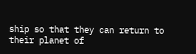ship so that they can return to their planet of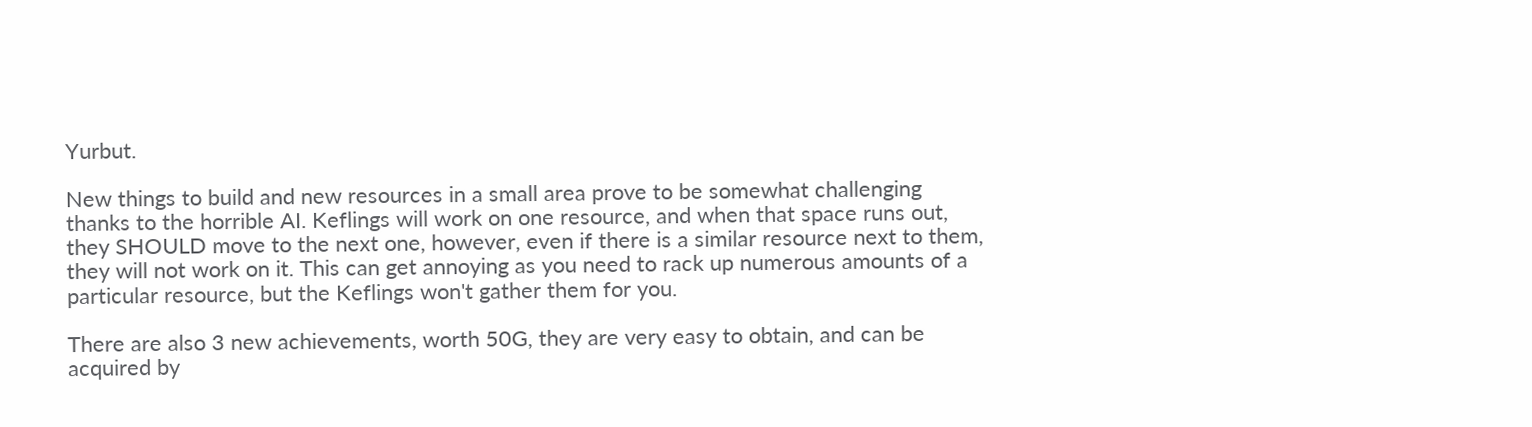Yurbut.

New things to build and new resources in a small area prove to be somewhat challenging thanks to the horrible AI. Keflings will work on one resource, and when that space runs out, they SHOULD move to the next one, however, even if there is a similar resource next to them, they will not work on it. This can get annoying as you need to rack up numerous amounts of a particular resource, but the Keflings won't gather them for you.

There are also 3 new achievements, worth 50G, they are very easy to obtain, and can be acquired by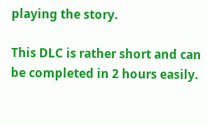playing the story.

This DLC is rather short and can be completed in 2 hours easily.